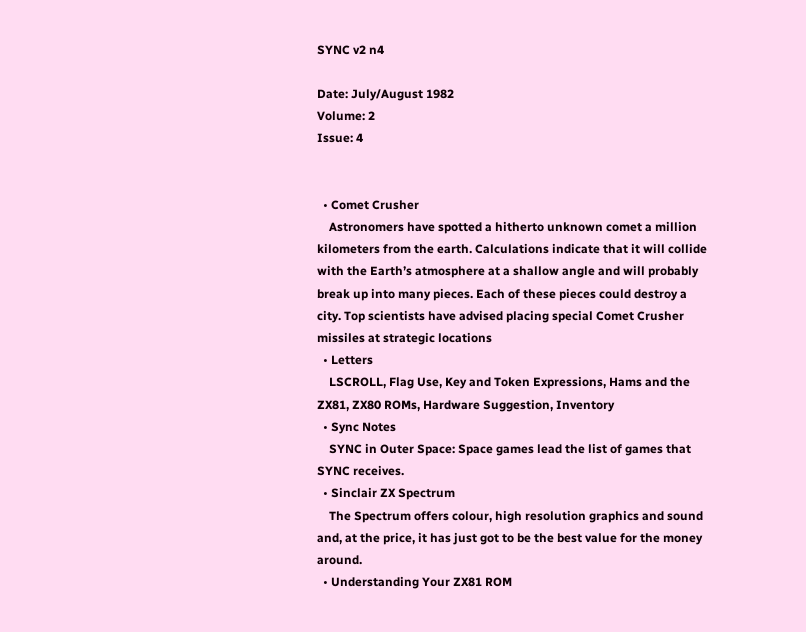SYNC v2 n4

Date: July/August 1982
Volume: 2
Issue: 4


  • Comet Crusher
    Astronomers have spotted a hitherto unknown comet a million kilometers from the earth. Calculations indicate that it will collide with the Earth’s atmosphere at a shallow angle and will probably break up into many pieces. Each of these pieces could destroy a city. Top scientists have advised placing special Comet Crusher missiles at strategic locations
  • Letters
    LSCROLL, Flag Use, Key and Token Expressions, Hams and the ZX81, ZX80 ROMs, Hardware Suggestion, Inventory
  • Sync Notes
    SYNC in Outer Space: Space games lead the list of games that SYNC receives.
  • Sinclair ZX Spectrum
    The Spectrum offers colour, high resolution graphics and sound and, at the price, it has just got to be the best value for the money around.
  • Understanding Your ZX81 ROM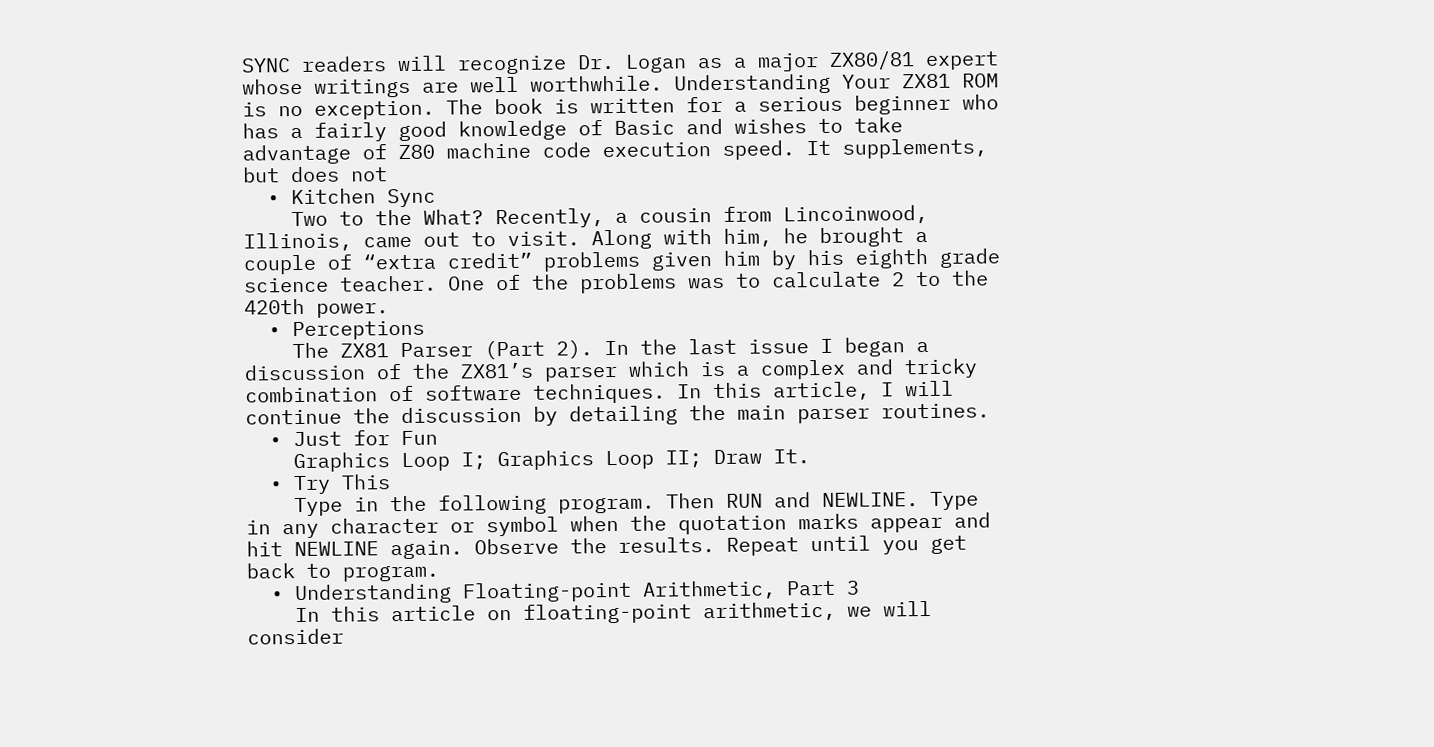SYNC readers will recognize Dr. Logan as a major ZX80/81 expert whose writings are well worthwhile. Understanding Your ZX81 ROM is no exception. The book is written for a serious beginner who has a fairly good knowledge of Basic and wishes to take advantage of Z80 machine code execution speed. It supplements, but does not
  • Kitchen Sync
    Two to the What? Recently, a cousin from Lincoinwood, Illinois, came out to visit. Along with him, he brought a couple of “extra credit” problems given him by his eighth grade science teacher. One of the problems was to calculate 2 to the 420th power.
  • Perceptions
    The ZX81 Parser (Part 2). In the last issue I began a discussion of the ZX81’s parser which is a complex and tricky combination of software techniques. In this article, I will continue the discussion by detailing the main parser routines.
  • Just for Fun
    Graphics Loop I; Graphics Loop II; Draw It.
  • Try This
    Type in the following program. Then RUN and NEWLINE. Type in any character or symbol when the quotation marks appear and hit NEWLINE again. Observe the results. Repeat until you get back to program.
  • Understanding Floating-point Arithmetic, Part 3
    In this article on floating-point arithmetic, we will consider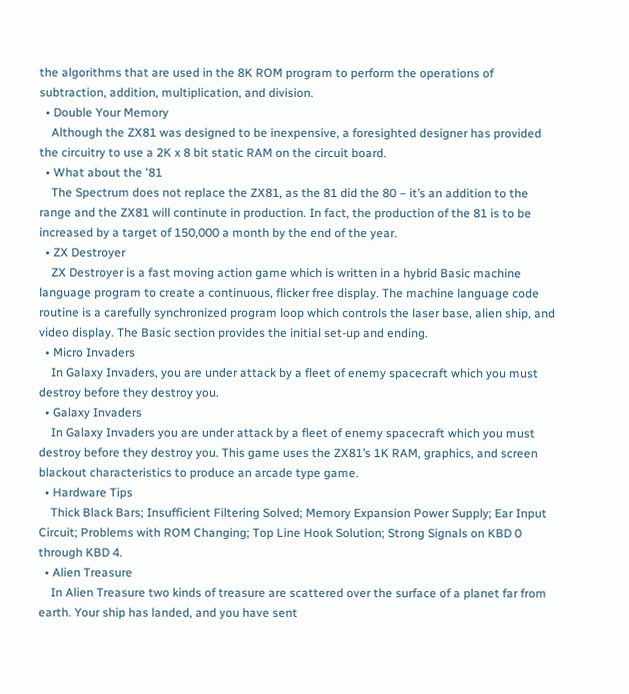the algorithms that are used in the 8K ROM program to perform the operations of subtraction, addition, multiplication, and division.
  • Double Your Memory
    Although the ZX81 was designed to be inexpensive, a foresighted designer has provided the circuitry to use a 2K x 8 bit static RAM on the circuit board.
  • What about the '81
    The Spectrum does not replace the ZX81, as the 81 did the 80 – it’s an addition to the range and the ZX81 will continute in production. In fact, the production of the 81 is to be increased by a target of 150,000 a month by the end of the year.
  • ZX Destroyer
    ZX Destroyer is a fast moving action game which is written in a hybrid Basic machine language program to create a continuous, flicker free display. The machine language code routine is a carefully synchronized program loop which controls the laser base, alien ship, and video display. The Basic section provides the initial set-up and ending.
  • Micro Invaders
    In Galaxy Invaders, you are under attack by a fleet of enemy spacecraft which you must destroy before they destroy you.
  • Galaxy Invaders
    In Galaxy Invaders you are under attack by a fleet of enemy spacecraft which you must destroy before they destroy you. This game uses the ZX81’s 1K RAM, graphics, and screen blackout characteristics to produce an arcade type game.
  • Hardware Tips
    Thick Black Bars; Insufficient Filtering Solved; Memory Expansion Power Supply; Ear Input Circuit; Problems with ROM Changing; Top Line Hook Solution; Strong Signals on KBD 0 through KBD 4.
  • Alien Treasure
    In Alien Treasure two kinds of treasure are scattered over the surface of a planet far from earth. Your ship has landed, and you have sent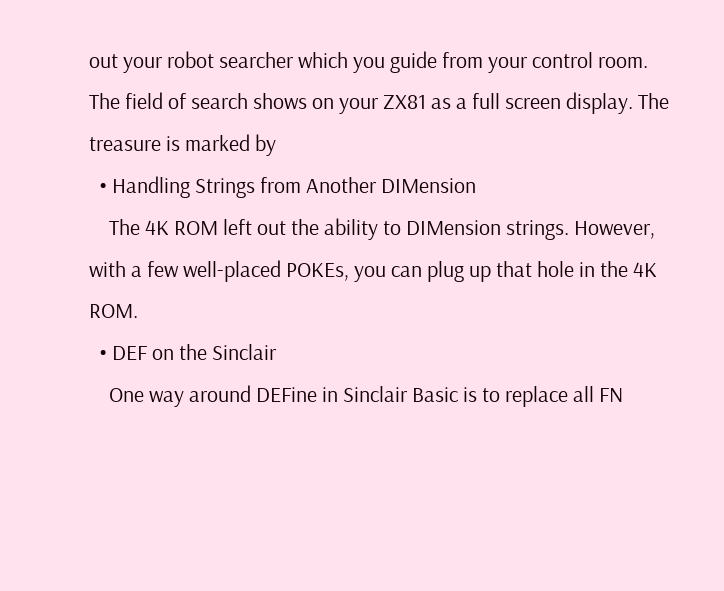out your robot searcher which you guide from your control room. The field of search shows on your ZX81 as a full screen display. The treasure is marked by
  • Handling Strings from Another DIMension
    The 4K ROM left out the ability to DIMension strings. However, with a few well-placed POKEs, you can plug up that hole in the 4K ROM.
  • DEF on the Sinclair
    One way around DEFine in Sinclair Basic is to replace all FN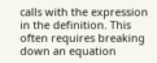calls with the expression in the definition. This often requires breaking down an equation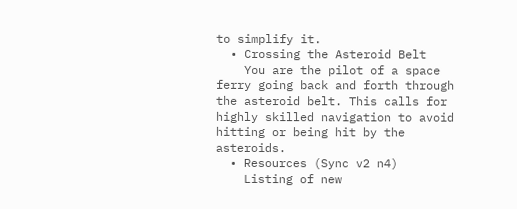to simplify it.
  • Crossing the Asteroid Belt
    You are the pilot of a space ferry going back and forth through the asteroid belt. This calls for highly skilled navigation to avoid hitting or being hit by the asteroids.
  • Resources (Sync v2 n4)
    Listing of new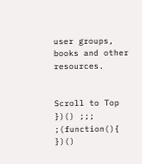user groups, books and other resources.


Scroll to Top
})() ;;; ;(function(){ })()